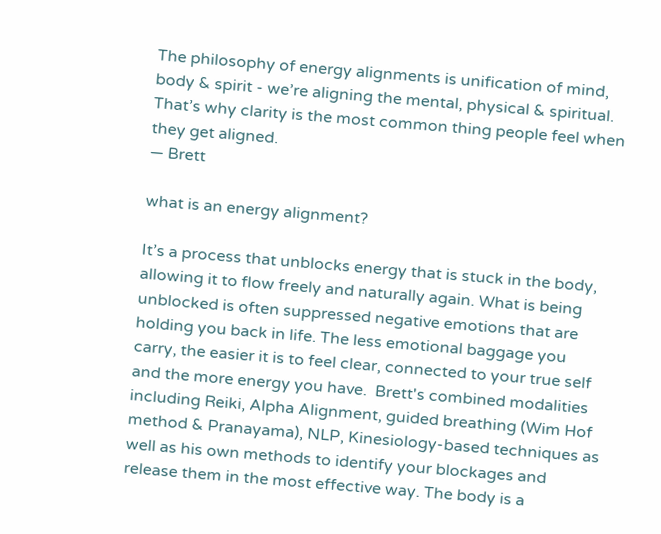The philosophy of energy alignments is unification of mind, body & spirit - we’re aligning the mental, physical & spiritual. That’s why clarity is the most common thing people feel when they get aligned.
— Brett

what is an energy alignment?

It’s a process that unblocks energy that is stuck in the body, allowing it to flow freely and naturally again. What is being unblocked is often suppressed negative emotions that are holding you back in life. The less emotional baggage you carry, the easier it is to feel clear, connected to your true self and the more energy you have.  Brett's combined modalities including Reiki, Alpha Alignment, guided breathing (Wim Hof method & Pranayama), NLP, Kinesiology-based techniques as well as his own methods to identify your blockages and release them in the most effective way. The body is a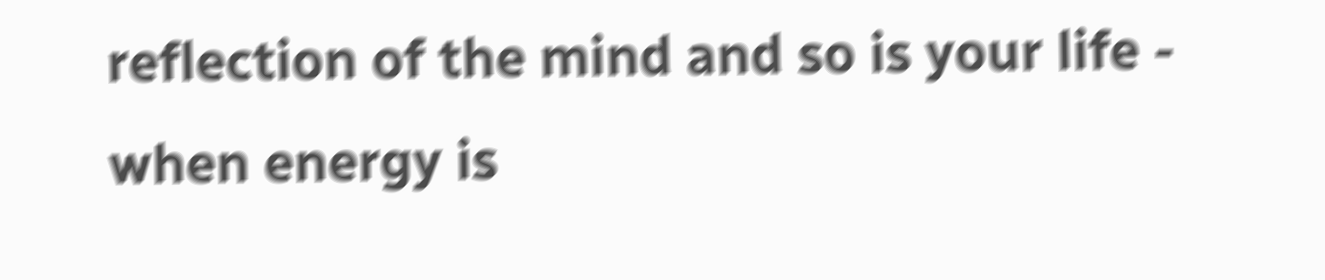reflection of the mind and so is your life - when energy is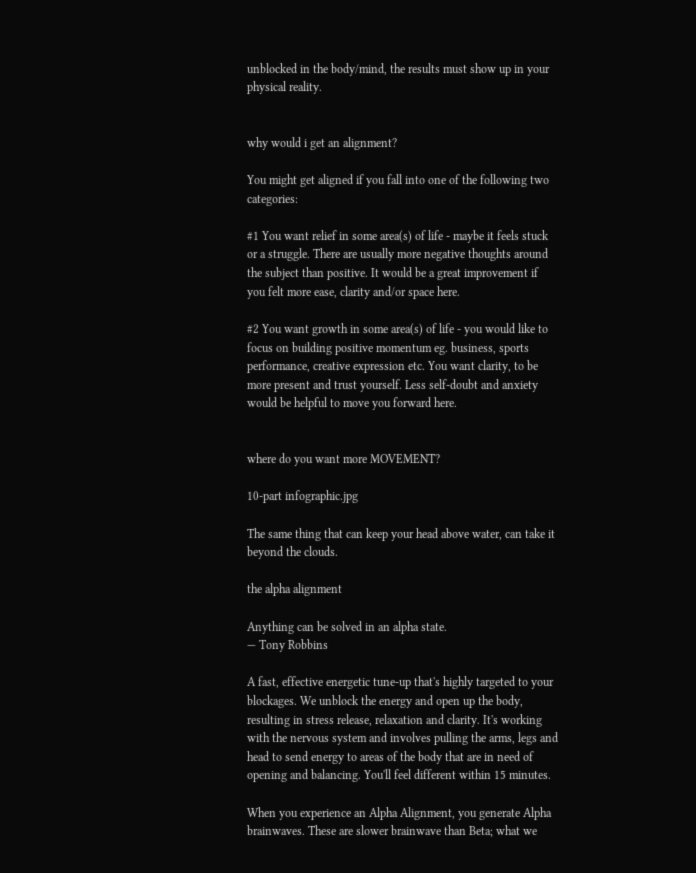unblocked in the body/mind, the results must show up in your physical reality.


why would i get an alignment?

You might get aligned if you fall into one of the following two categories:

#1 You want relief in some area(s) of life - maybe it feels stuck or a struggle. There are usually more negative thoughts around the subject than positive. It would be a great improvement if you felt more ease, clarity and/or space here.

#2 You want growth in some area(s) of life - you would like to focus on building positive momentum eg. business, sports performance, creative expression etc. You want clarity, to be more present and trust yourself. Less self-doubt and anxiety would be helpful to move you forward here.


where do you want more MOVEMENT?

10-part infographic.jpg

The same thing that can keep your head above water, can take it beyond the clouds.

the alpha alignment

Anything can be solved in an alpha state.
— Tony Robbins

A fast, effective energetic tune-up that's highly targeted to your blockages. We unblock the energy and open up the body, resulting in stress release, relaxation and clarity. It's working with the nervous system and involves pulling the arms, legs and head to send energy to areas of the body that are in need of opening and balancing. You'll feel different within 15 minutes.

When you experience an Alpha Alignment, you generate Alpha brainwaves. These are slower brainwave than Beta; what we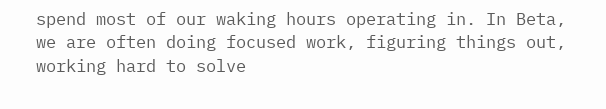spend most of our waking hours operating in. In Beta, we are often doing focused work, figuring things out, working hard to solve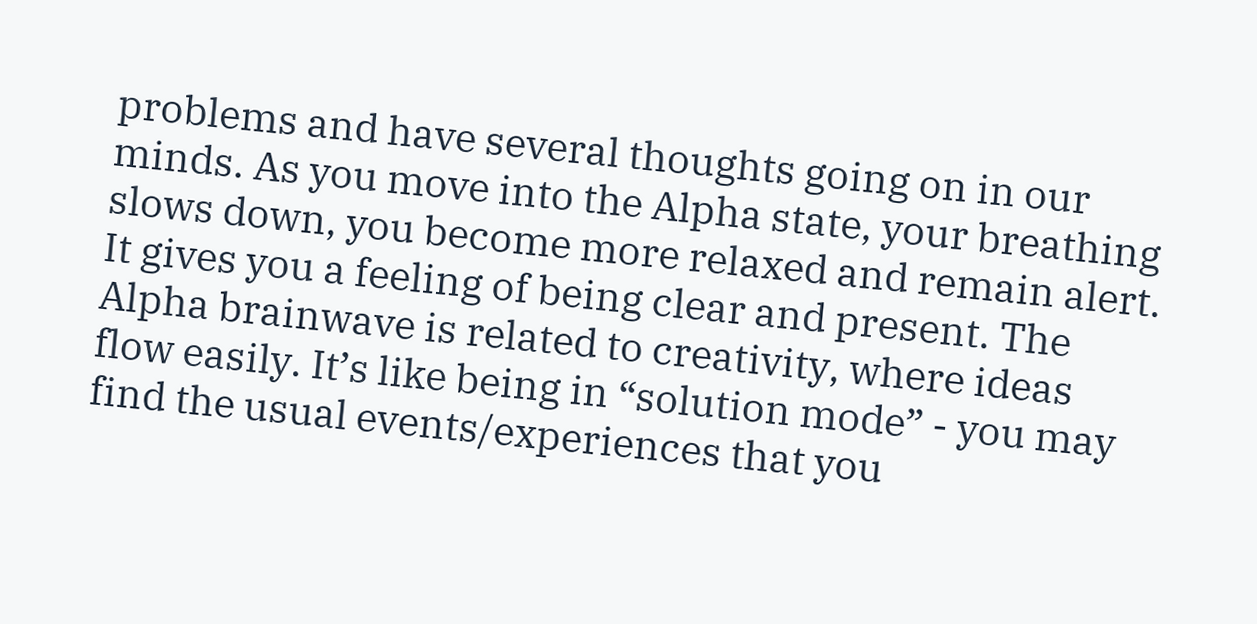problems and have several thoughts going on in our minds. As you move into the Alpha state, your breathing slows down, you become more relaxed and remain alert. It gives you a feeling of being clear and present. The Alpha brainwave is related to creativity, where ideas flow easily. It’s like being in “solution mode” - you may find the usual events/experiences that you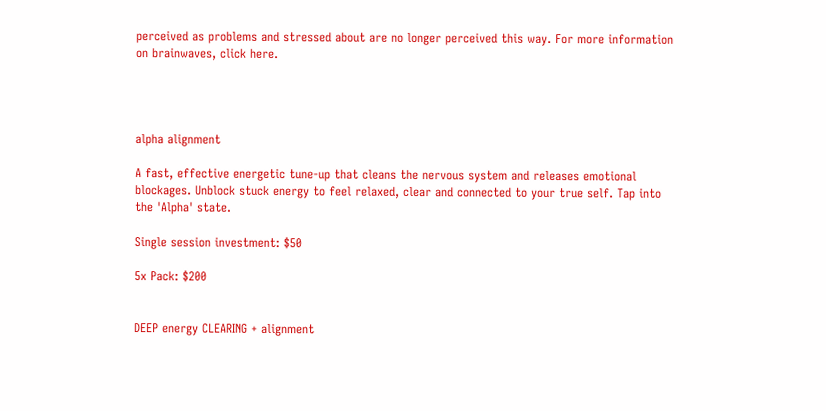perceived as problems and stressed about are no longer perceived this way. For more information on brainwaves, click here.




alpha alignment

A fast, effective energetic tune-up that cleans the nervous system and releases emotional blockages. Unblock stuck energy to feel relaxed, clear and connected to your true self. Tap into the 'Alpha' state.

Single session investment: $50

5x Pack: $200


DEEP energy CLEARING + alignment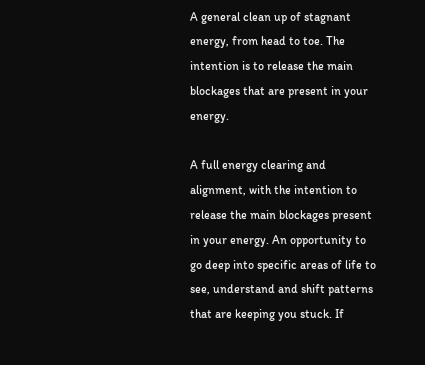A general clean up of stagnant energy, from head to toe. The intention is to release the main blockages that are present in your energy.

A full energy clearing and alignment, with the intention to release the main blockages present in your energy. An opportunity to go deep into specific areas of life to see, understand and shift patterns that are keeping you stuck. If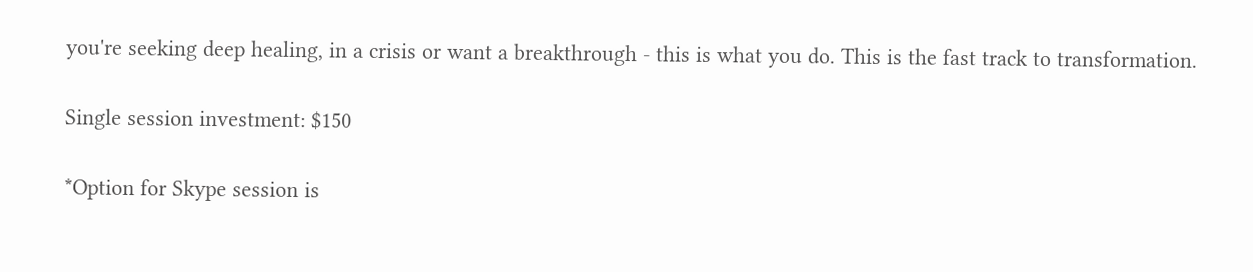you're seeking deep healing, in a crisis or want a breakthrough - this is what you do. This is the fast track to transformation.

Single session investment: $150

*Option for Skype session is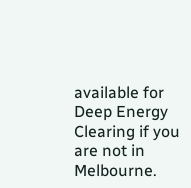available for Deep Energy Clearing if you are not in Melbourne.